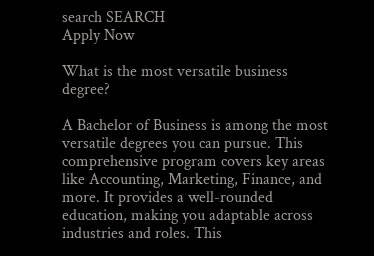search SEARCH
Apply Now

What is the most versatile business degree?

A Bachelor of Business is among the most versatile degrees you can pursue. This comprehensive program covers key areas like Accounting, Marketing, Finance, and more. It provides a well-rounded education, making you adaptable across industries and roles. This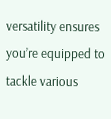versatility ensures you’re equipped to tackle various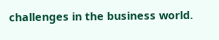challenges in the business world.